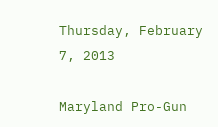Thursday, February 7, 2013

Maryland Pro-Gun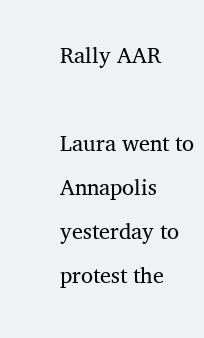Rally AAR

Laura went to Annapolis yesterday to protest the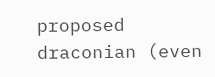proposed draconian (even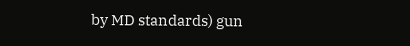by MD standards) gun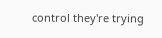control they're trying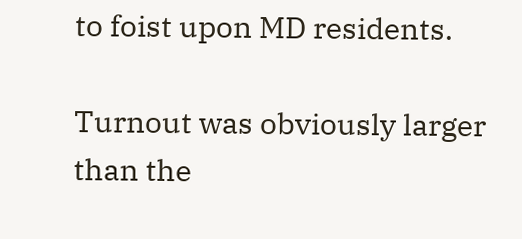to foist upon MD residents.

Turnout was obviously larger than the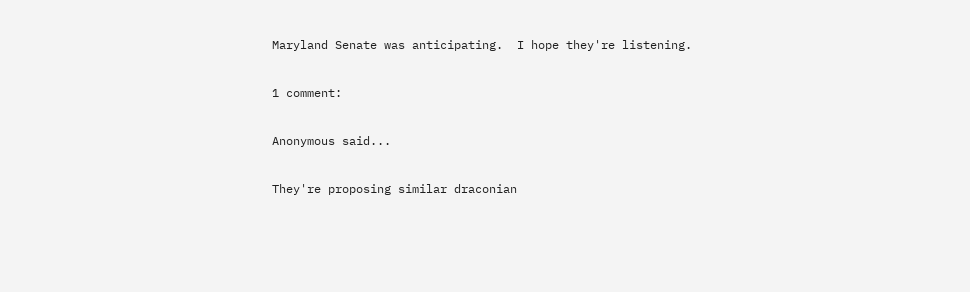Maryland Senate was anticipating.  I hope they're listening.

1 comment:

Anonymous said...

They're proposing similar draconian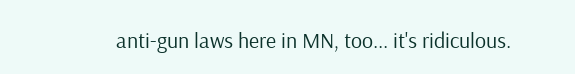anti-gun laws here in MN, too... it's ridiculous.